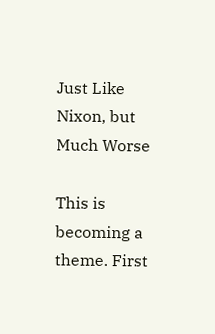Just Like Nixon, but Much Worse

This is becoming a theme. First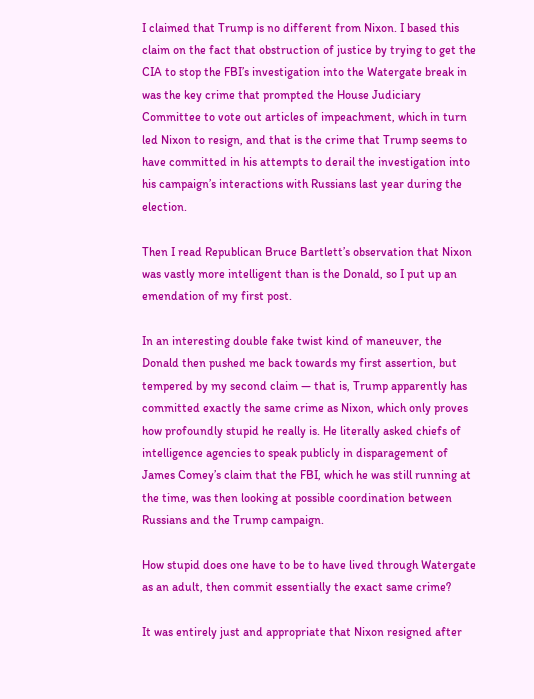I claimed that Trump is no different from Nixon. I based this claim on the fact that obstruction of justice by trying to get the CIA to stop the FBI’s investigation into the Watergate break in was the key crime that prompted the House Judiciary Committee to vote out articles of impeachment, which in turn led Nixon to resign, and that is the crime that Trump seems to have committed in his attempts to derail the investigation into his campaign’s interactions with Russians last year during the election.

Then I read Republican Bruce Bartlett’s observation that Nixon was vastly more intelligent than is the Donald, so I put up an emendation of my first post.

In an interesting double fake twist kind of maneuver, the Donald then pushed me back towards my first assertion, but tempered by my second claim — that is, Trump apparently has committed exactly the same crime as Nixon, which only proves how profoundly stupid he really is. He literally asked chiefs of intelligence agencies to speak publicly in disparagement of James Comey’s claim that the FBI, which he was still running at the time, was then looking at possible coordination between Russians and the Trump campaign.

How stupid does one have to be to have lived through Watergate as an adult, then commit essentially the exact same crime?

It was entirely just and appropriate that Nixon resigned after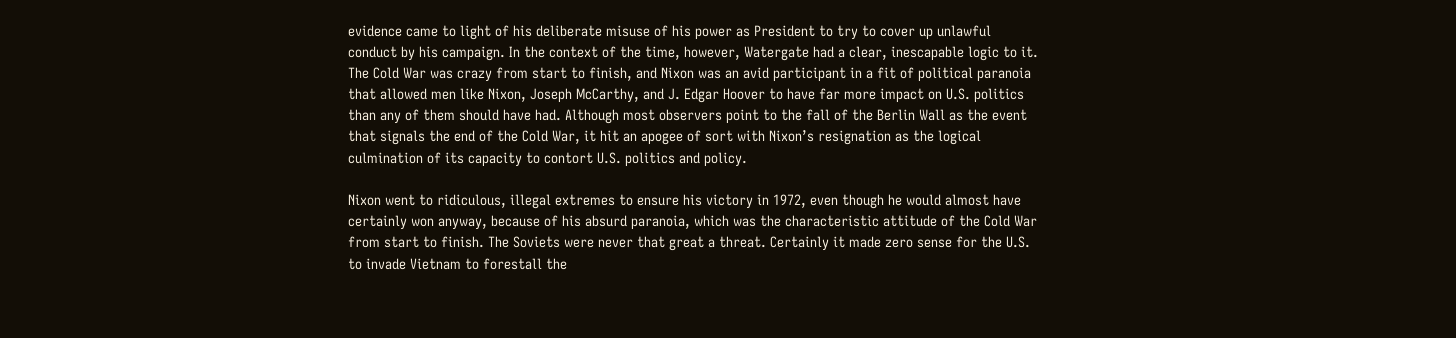evidence came to light of his deliberate misuse of his power as President to try to cover up unlawful conduct by his campaign. In the context of the time, however, Watergate had a clear, inescapable logic to it. The Cold War was crazy from start to finish, and Nixon was an avid participant in a fit of political paranoia that allowed men like Nixon, Joseph McCarthy, and J. Edgar Hoover to have far more impact on U.S. politics than any of them should have had. Although most observers point to the fall of the Berlin Wall as the event that signals the end of the Cold War, it hit an apogee of sort with Nixon’s resignation as the logical culmination of its capacity to contort U.S. politics and policy.

Nixon went to ridiculous, illegal extremes to ensure his victory in 1972, even though he would almost have certainly won anyway, because of his absurd paranoia, which was the characteristic attitude of the Cold War from start to finish. The Soviets were never that great a threat. Certainly it made zero sense for the U.S. to invade Vietnam to forestall the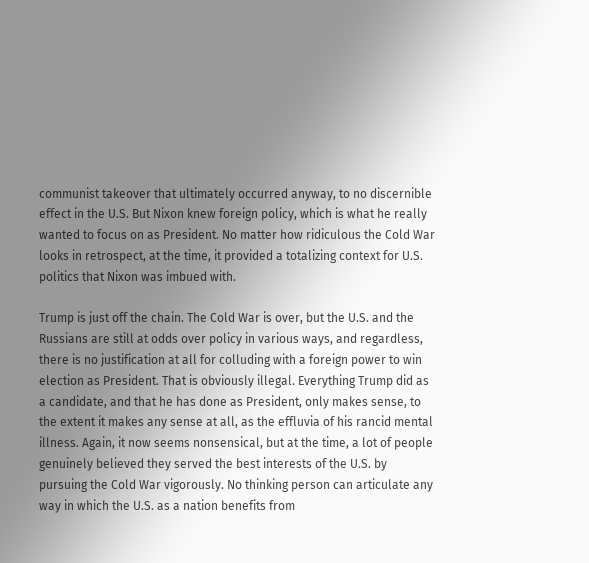communist takeover that ultimately occurred anyway, to no discernible effect in the U.S. But Nixon knew foreign policy, which is what he really wanted to focus on as President. No matter how ridiculous the Cold War looks in retrospect, at the time, it provided a totalizing context for U.S. politics that Nixon was imbued with.

Trump is just off the chain. The Cold War is over, but the U.S. and the Russians are still at odds over policy in various ways, and regardless, there is no justification at all for colluding with a foreign power to win election as President. That is obviously illegal. Everything Trump did as a candidate, and that he has done as President, only makes sense, to the extent it makes any sense at all, as the effluvia of his rancid mental illness. Again, it now seems nonsensical, but at the time, a lot of people genuinely believed they served the best interests of the U.S. by pursuing the Cold War vigorously. No thinking person can articulate any way in which the U.S. as a nation benefits from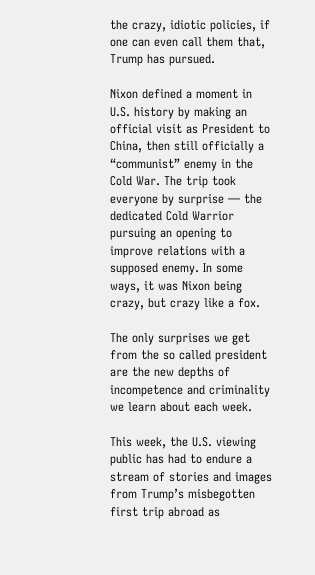the crazy, idiotic policies, if one can even call them that, Trump has pursued.

Nixon defined a moment in U.S. history by making an official visit as President to China, then still officially a “communist” enemy in the Cold War. The trip took everyone by surprise — the dedicated Cold Warrior pursuing an opening to improve relations with a supposed enemy. In some ways, it was Nixon being crazy, but crazy like a fox.

The only surprises we get from the so called president are the new depths of incompetence and criminality we learn about each week.

This week, the U.S. viewing public has had to endure a stream of stories and images from Trump’s misbegotten first trip abroad as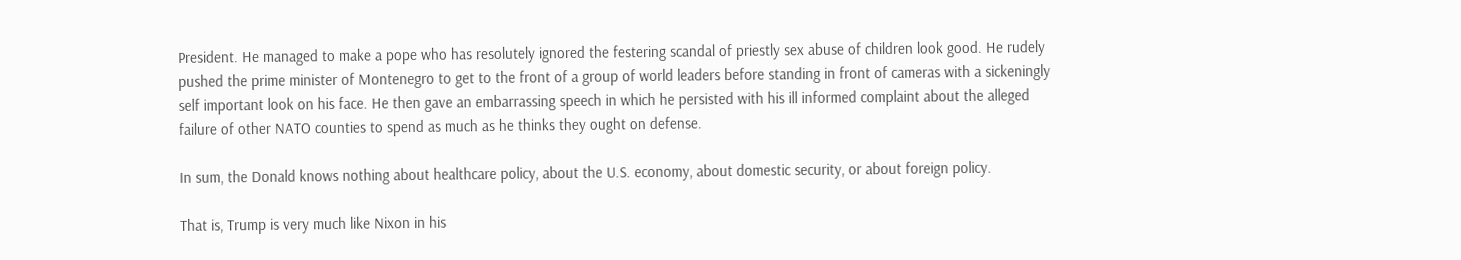President. He managed to make a pope who has resolutely ignored the festering scandal of priestly sex abuse of children look good. He rudely pushed the prime minister of Montenegro to get to the front of a group of world leaders before standing in front of cameras with a sickeningly self important look on his face. He then gave an embarrassing speech in which he persisted with his ill informed complaint about the alleged failure of other NATO counties to spend as much as he thinks they ought on defense.

In sum, the Donald knows nothing about healthcare policy, about the U.S. economy, about domestic security, or about foreign policy.

That is, Trump is very much like Nixon in his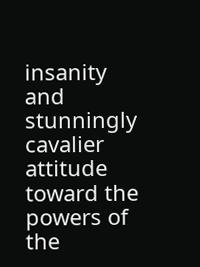insanity and stunningly cavalier attitude toward the powers of the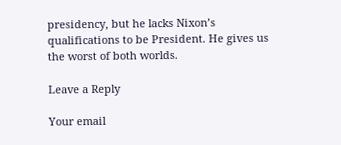presidency, but he lacks Nixon’s qualifications to be President. He gives us the worst of both worlds.

Leave a Reply

Your email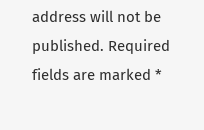address will not be published. Required fields are marked *